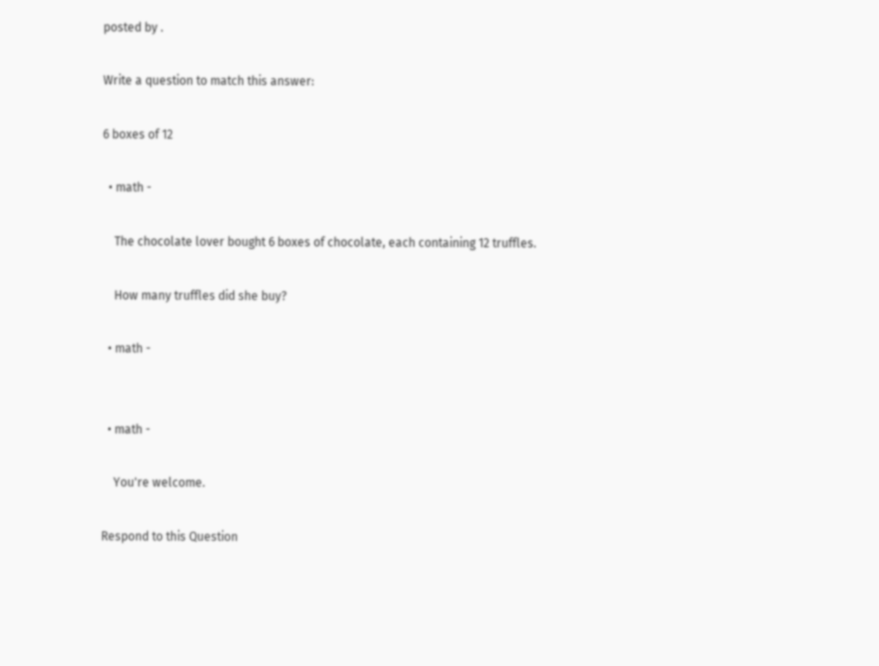posted by .

Write a question to match this answer:

6 boxes of 12

  • math -

    The chocolate lover bought 6 boxes of chocolate, each containing 12 truffles.

    How many truffles did she buy?

  • math -


  • math -

    You're welcome.

Respond to this Question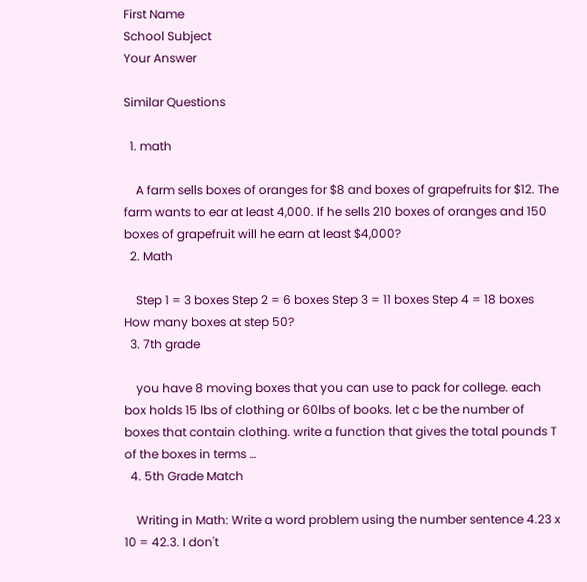First Name
School Subject
Your Answer

Similar Questions

  1. math

    A farm sells boxes of oranges for $8 and boxes of grapefruits for $12. The farm wants to ear at least 4,000. If he sells 210 boxes of oranges and 150 boxes of grapefruit will he earn at least $4,000?
  2. Math

    Step 1 = 3 boxes Step 2 = 6 boxes Step 3 = 11 boxes Step 4 = 18 boxes How many boxes at step 50?
  3. 7th grade

    you have 8 moving boxes that you can use to pack for college. each box holds 15 lbs of clothing or 60lbs of books. let c be the number of boxes that contain clothing. write a function that gives the total pounds T of the boxes in terms …
  4. 5th Grade Match

    Writing in Math: Write a word problem using the number sentence 4.23 x 10 = 42.3. I don't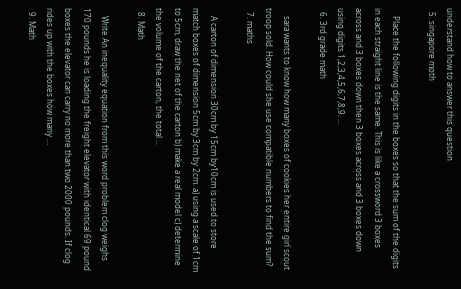understand how to answer this question
  5. singapore moth

    Place the following digits in the boxes so that the sum of the digits in each straight line is the same. This is like a crossword 3 boxes across and 3 boxes down then 3 boxes across and 3 boxes down using digits 1,2,3,4,5,6,7,8,9. …
  6. 3rd grade math

    sara wants to know how many boxes of cookies her entire girl scout troop sold. How could she use compatible numbers to find the sum?
  7. maths

    A carton of dimension 30cm by 15cm by10cm is used to store match boxes of dimension 5cm by 3cm by 2cm. a) using a scale of 1cm to 5cm, draw the net of the carton b) make a real model c) determine the volume of the carton, the total …
  8. Math

    Write An inequality equation from this word problem clog weighs 170 pounds he is loading the freight elevator with identical 69 pound boxes the elevator can carry no more than two 2000 pounds. If clog rides up with the boxes how many …
  9. Math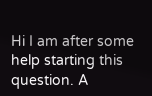Hi I am after some help starting this question. A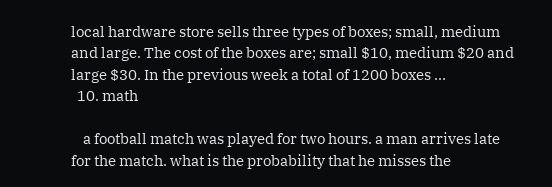local hardware store sells three types of boxes; small, medium and large. The cost of the boxes are; small $10, medium $20 and large $30. In the previous week a total of 1200 boxes …
  10. math

    a football match was played for two hours. a man arrives late for the match. what is the probability that he misses the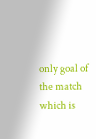only goal of the match which is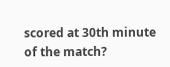scored at 30th minute of the match?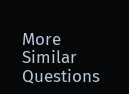More Similar Questions